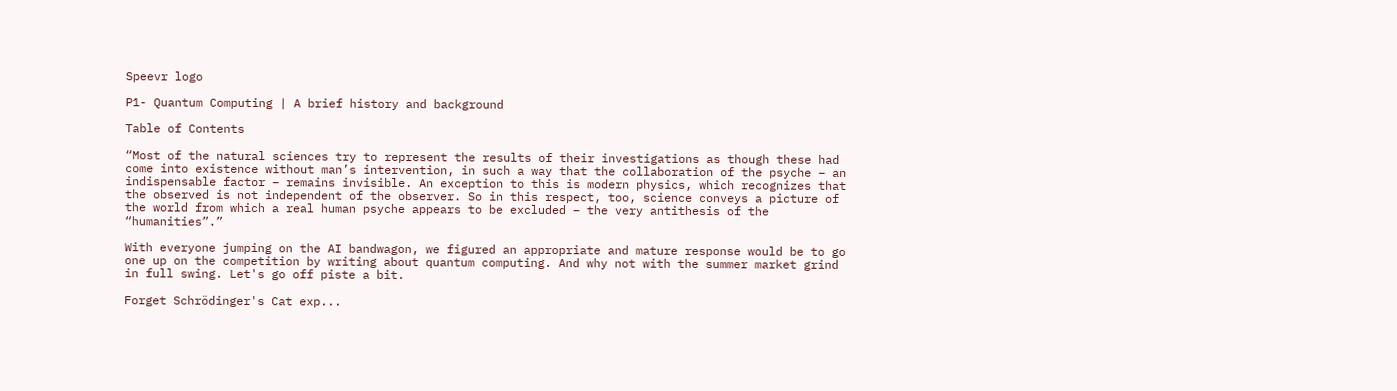Speevr logo

P1- Quantum Computing | A brief history and background

Table of Contents

“Most of the natural sciences try to represent the results of their investigations as though these had come into existence without man’s intervention, in such a way that the collaboration of the psyche – an indispensable factor – remains invisible. An exception to this is modern physics, which recognizes that the observed is not independent of the observer. So in this respect, too, science conveys a picture of the world from which a real human psyche appears to be excluded – the very antithesis of the “humanities”.”

With everyone jumping on the AI bandwagon, we figured an appropriate and mature response would be to go one up on the competition by writing about quantum computing. And why not with the summer market grind in full swing. Let's go off piste a bit.

Forget Schrödinger's Cat exp...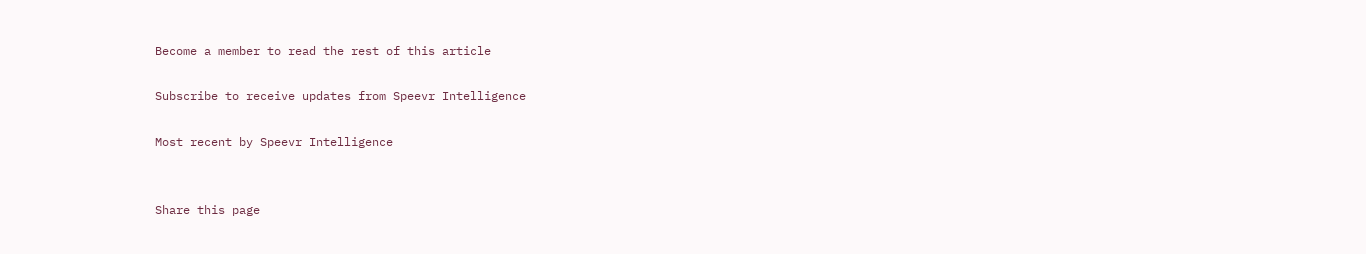Become a member to read the rest of this article

Subscribe to receive updates from Speevr Intelligence

Most recent by Speevr Intelligence


Share this page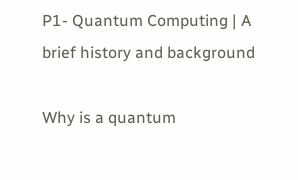P1- Quantum Computing | A brief history and background

Why is a quantum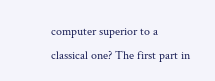computer superior to a classical one? The first part in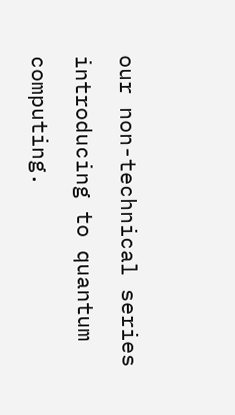our non-technical series introducing to quantum computing.